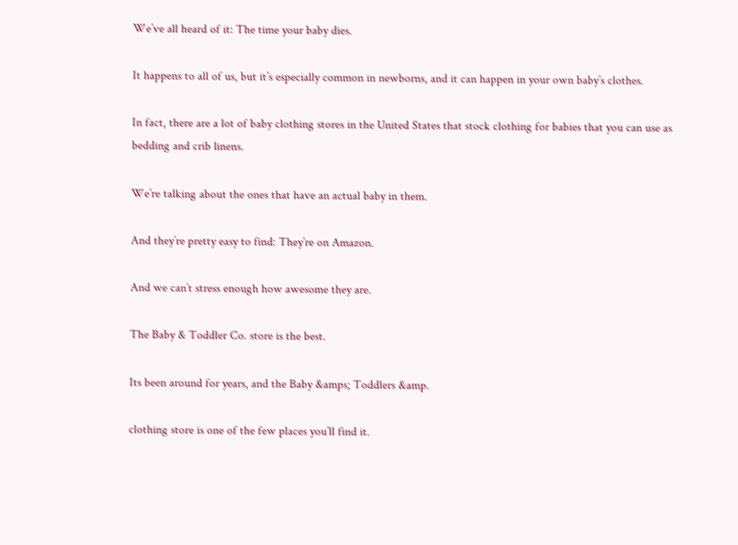We’ve all heard of it: The time your baby dies.

It happens to all of us, but it’s especially common in newborns, and it can happen in your own baby’s clothes.

In fact, there are a lot of baby clothing stores in the United States that stock clothing for babies that you can use as bedding and crib linens.

We’re talking about the ones that have an actual baby in them.

And they’re pretty easy to find: They’re on Amazon.

And we can’t stress enough how awesome they are.

The Baby & Toddler Co. store is the best.

Its been around for years, and the Baby &amps; Toddlers &amp.

clothing store is one of the few places you’ll find it.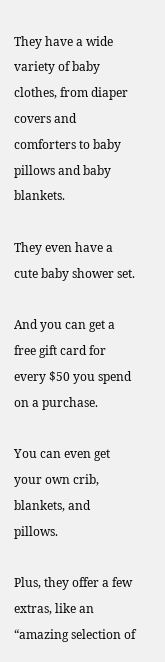They have a wide variety of baby clothes, from diaper covers and comforters to baby pillows and baby blankets.

They even have a cute baby shower set.

And you can get a free gift card for every $50 you spend on a purchase.

You can even get your own crib, blankets, and pillows.

Plus, they offer a few extras, like an “amazing selection of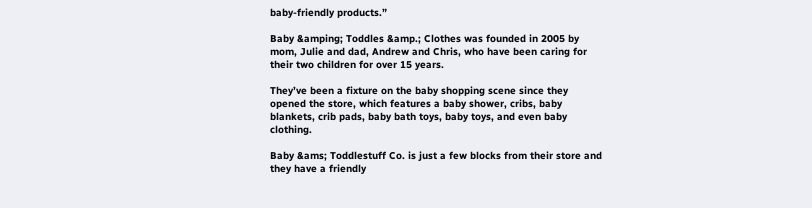baby-friendly products.”

Baby &amping; Toddles &amp.; Clothes was founded in 2005 by mom, Julie and dad, Andrew and Chris, who have been caring for their two children for over 15 years.

They’ve been a fixture on the baby shopping scene since they opened the store, which features a baby shower, cribs, baby blankets, crib pads, baby bath toys, baby toys, and even baby clothing.

Baby &ams; Toddlestuff Co. is just a few blocks from their store and they have a friendly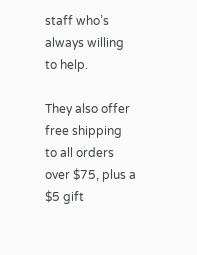staff who’s always willing to help.

They also offer free shipping to all orders over $75, plus a $5 gift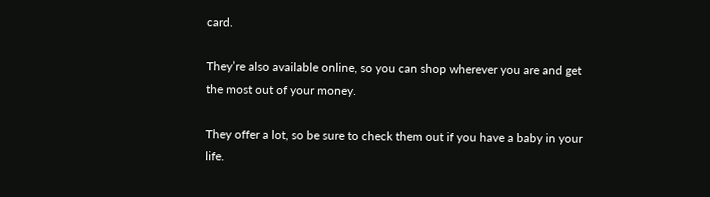card.

They’re also available online, so you can shop wherever you are and get the most out of your money.

They offer a lot, so be sure to check them out if you have a baby in your life.